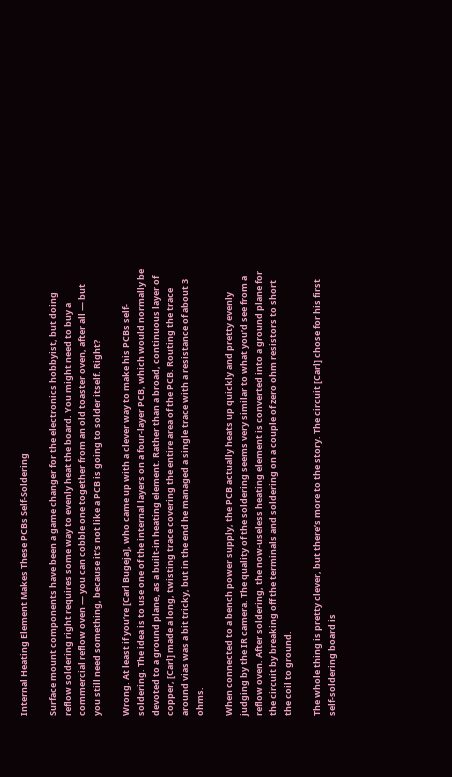Internal Heating Element Makes These PCBs Self-Soldering

Surface mount components have been a game changer for the electronics hobbyist, but doing reflow soldering right requires some way to evenly heat the board. You might need to buy a commercial reflow oven — you can cobble one together from an old toaster oven, after all — but you still need something, because it’s not like a PCB is going to solder itself. Right?

Wrong. At least if you’re [Carl Bugeja], who came up with a clever way to make his PCBs self-soldering. The idea is to use one of the internal layers on a four-layer PCB, which would normally be devoted to a ground plane, as a built-in heating element. Rather than a broad, continuous layer of copper, [Carl] made a long, twisting trace covering the entire area of the PCB. Routing the trace around vias was a bit tricky, but in the end he managed a single trace with a resistance of about 3 ohms.

When connected to a bench power supply, the PCB actually heats up quickly and pretty evenly judging by the IR camera. The quality of the soldering seems very similar to what you’d see from a reflow oven. After soldering, the now-useless heating element is converted into a ground plane for the circuit by breaking off the terminals and soldering on a couple of zero ohm resistors to short the coil to ground.

The whole thing is pretty clever, but there’s more to the story. The circuit [Carl] chose for his first self-soldering board is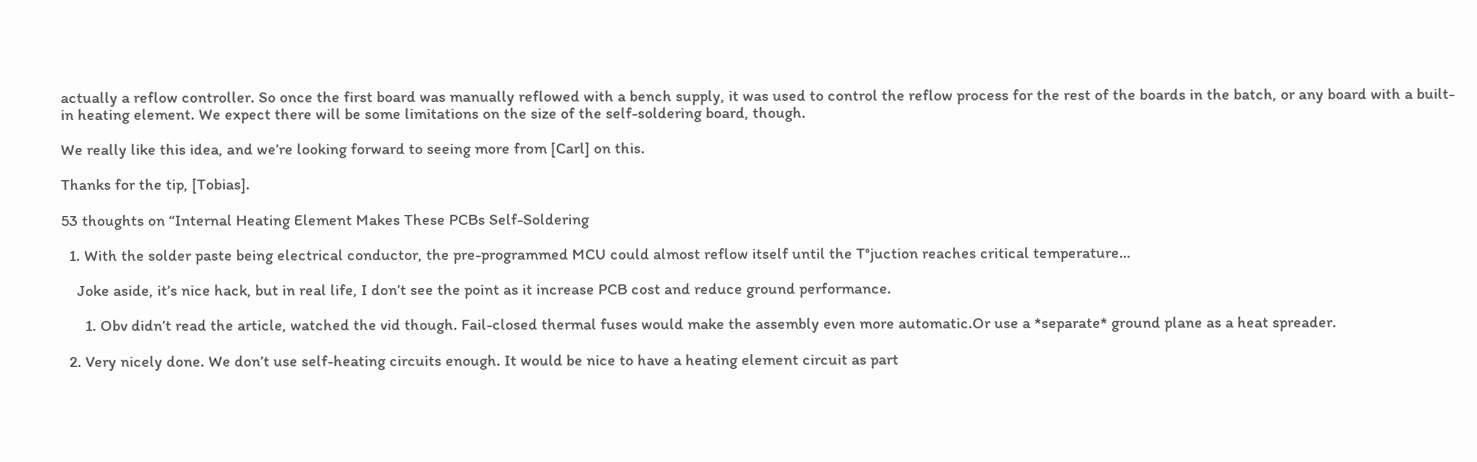actually a reflow controller. So once the first board was manually reflowed with a bench supply, it was used to control the reflow process for the rest of the boards in the batch, or any board with a built-in heating element. We expect there will be some limitations on the size of the self-soldering board, though.

We really like this idea, and we’re looking forward to seeing more from [Carl] on this.

Thanks for the tip, [Tobias].

53 thoughts on “Internal Heating Element Makes These PCBs Self-Soldering

  1. With the solder paste being electrical conductor, the pre-programmed MCU could almost reflow itself until the T°juction reaches critical temperature…

    Joke aside, it’s nice hack, but in real life, I don’t see the point as it increase PCB cost and reduce ground performance.

      1. Obv didn’t read the article, watched the vid though. Fail-closed thermal fuses would make the assembly even more automatic.Or use a *separate* ground plane as a heat spreader.

  2. Very nicely done. We don’t use self-heating circuits enough. It would be nice to have a heating element circuit as part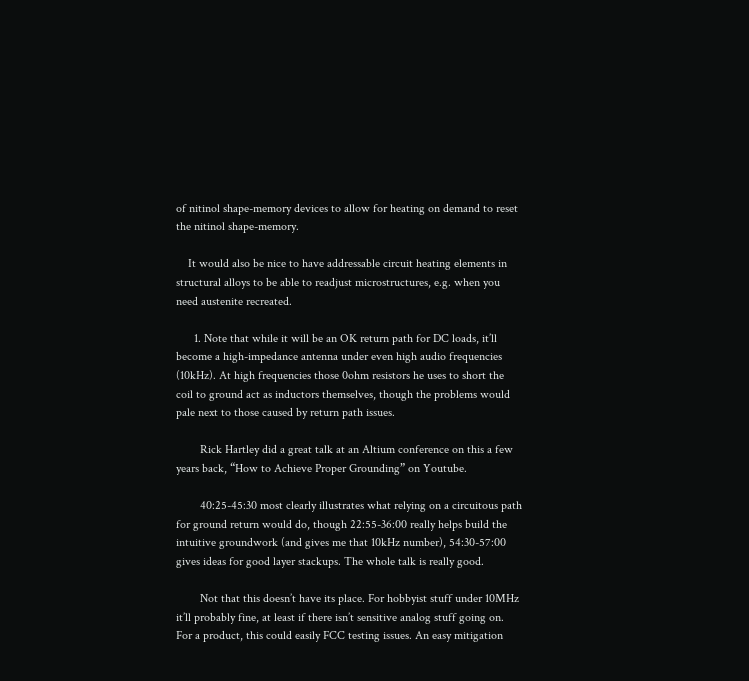of nitinol shape-memory devices to allow for heating on demand to reset the nitinol shape-memory.

    It would also be nice to have addressable circuit heating elements in structural alloys to be able to readjust microstructures, e.g. when you need austenite recreated.

      1. Note that while it will be an OK return path for DC loads, it’ll become a high-impedance antenna under even high audio frequencies (10kHz). At high frequencies those 0ohm resistors he uses to short the coil to ground act as inductors themselves, though the problems would pale next to those caused by return path issues.

        Rick Hartley did a great talk at an Altium conference on this a few years back, “How to Achieve Proper Grounding” on Youtube.

        40:25-45:30 most clearly illustrates what relying on a circuitous path for ground return would do, though 22:55-36:00 really helps build the intuitive groundwork (and gives me that 10kHz number), 54:30-57:00 gives ideas for good layer stackups. The whole talk is really good.

        Not that this doesn’t have its place. For hobbyist stuff under 10MHz it’ll probably fine, at least if there isn’t sensitive analog stuff going on. For a product, this could easily FCC testing issues. An easy mitigation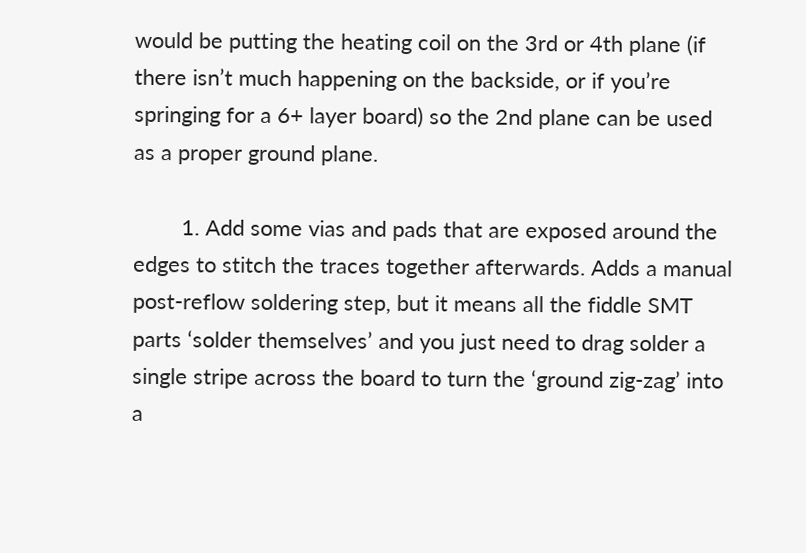would be putting the heating coil on the 3rd or 4th plane (if there isn’t much happening on the backside, or if you’re springing for a 6+ layer board) so the 2nd plane can be used as a proper ground plane.

        1. Add some vias and pads that are exposed around the edges to stitch the traces together afterwards. Adds a manual post-reflow soldering step, but it means all the fiddle SMT parts ‘solder themselves’ and you just need to drag solder a single stripe across the board to turn the ‘ground zig-zag’ into a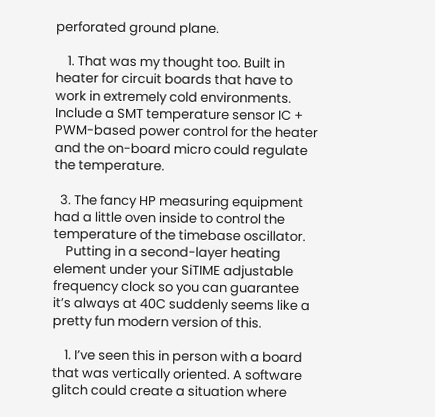perforated ground plane.

    1. That was my thought too. Built in heater for circuit boards that have to work in extremely cold environments. Include a SMT temperature sensor IC + PWM-based power control for the heater and the on-board micro could regulate the temperature.

  3. The fancy HP measuring equipment had a little oven inside to control the temperature of the timebase oscillator.
    Putting in a second-layer heating element under your SiTIME adjustable frequency clock so you can guarantee it’s always at 40C suddenly seems like a pretty fun modern version of this.

    1. I’ve seen this in person with a board that was vertically oriented. A software glitch could create a situation where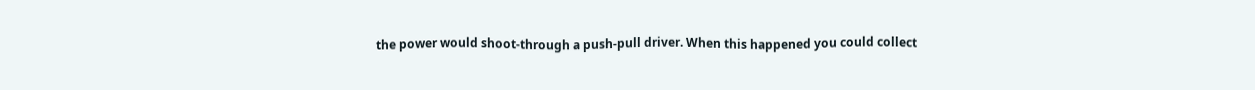the power would shoot-through a push-pull driver. When this happened you could collect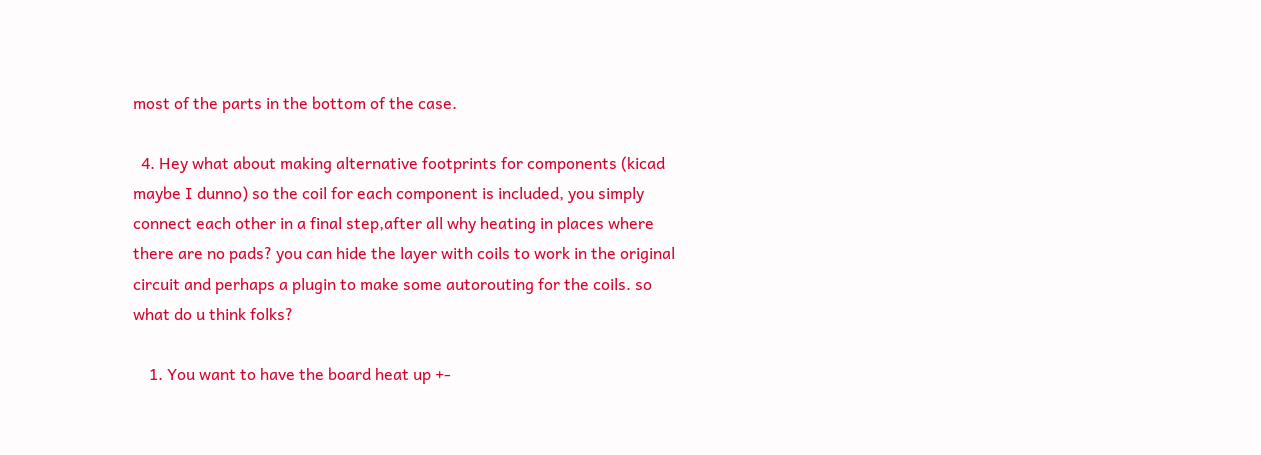most of the parts in the bottom of the case.

  4. Hey what about making alternative footprints for components (kicad maybe I dunno) so the coil for each component is included, you simply connect each other in a final step,after all why heating in places where there are no pads? you can hide the layer with coils to work in the original circuit and perhaps a plugin to make some autorouting for the coils. so what do u think folks?

    1. You want to have the board heat up +-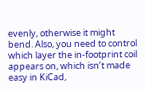evenly, otherwise it might bend. Also, you need to control which layer the in-footprint coil appears on, which isn’t made easy in KiCad,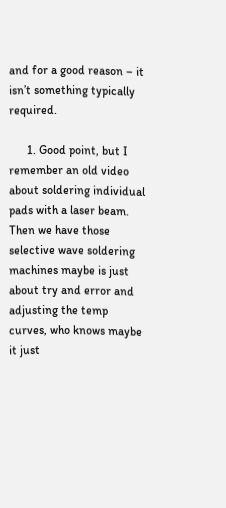and for a good reason – it isn’t something typically required.

      1. Good point, but I remember an old video about soldering individual pads with a laser beam. Then we have those selective wave soldering machines maybe is just about try and error and adjusting the temp curves, who knows maybe it just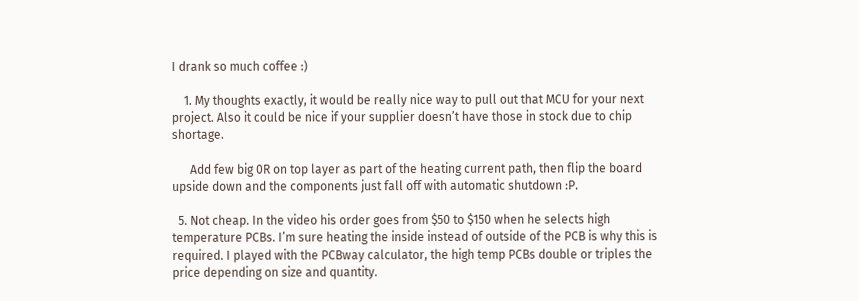I drank so much coffee :)

    1. My thoughts exactly, it would be really nice way to pull out that MCU for your next project. Also it could be nice if your supplier doesn’t have those in stock due to chip shortage.

      Add few big 0R on top layer as part of the heating current path, then flip the board upside down and the components just fall off with automatic shutdown :P.

  5. Not cheap. In the video his order goes from $50 to $150 when he selects high temperature PCBs. I’m sure heating the inside instead of outside of the PCB is why this is required. I played with the PCBway calculator, the high temp PCBs double or triples the price depending on size and quantity.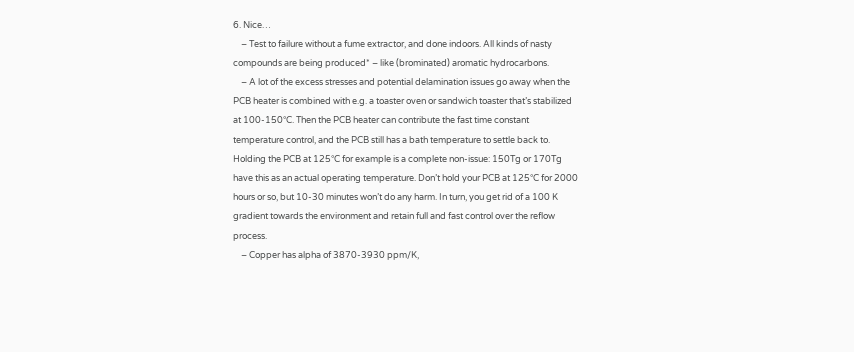6. Nice…
    – Test to failure without a fume extractor, and done indoors. All kinds of nasty compounds are being produced* – like (brominated) aromatic hydrocarbons.
    – A lot of the excess stresses and potential delamination issues go away when the PCB heater is combined with e.g. a toaster oven or sandwich toaster that’s stabilized at 100-150°C. Then the PCB heater can contribute the fast time constant temperature control, and the PCB still has a bath temperature to settle back to. Holding the PCB at 125°C for example is a complete non-issue: 150Tg or 170Tg have this as an actual operating temperature. Don’t hold your PCB at 125°C for 2000 hours or so, but 10-30 minutes won’t do any harm. In turn, you get rid of a 100 K gradient towards the environment and retain full and fast control over the reflow process.
    – Copper has alpha of 3870-3930 ppm/K,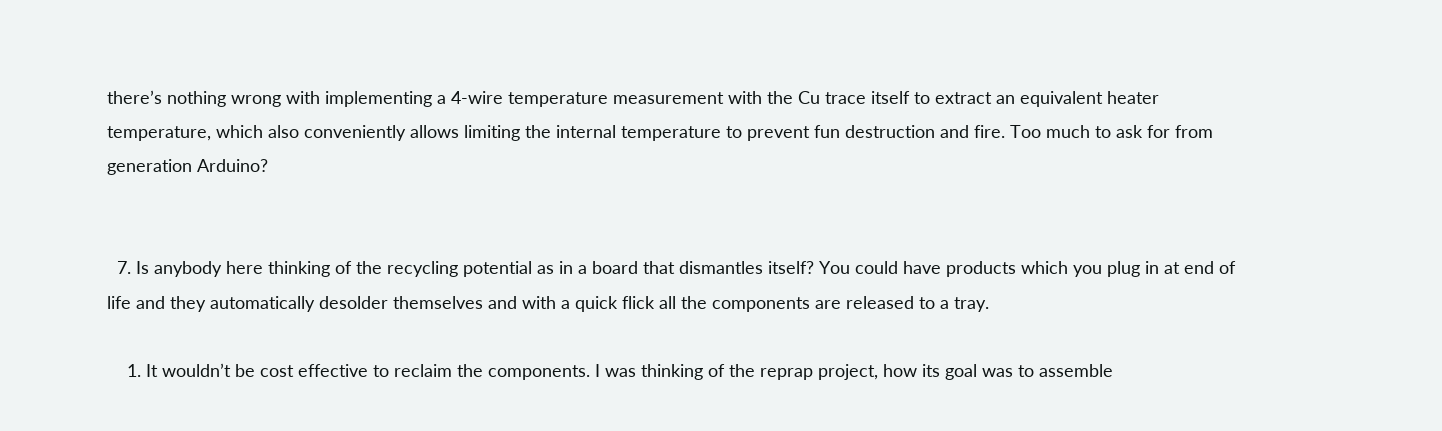there’s nothing wrong with implementing a 4-wire temperature measurement with the Cu trace itself to extract an equivalent heater temperature, which also conveniently allows limiting the internal temperature to prevent fun destruction and fire. Too much to ask for from generation Arduino?


  7. Is anybody here thinking of the recycling potential as in a board that dismantles itself? You could have products which you plug in at end of life and they automatically desolder themselves and with a quick flick all the components are released to a tray.

    1. It wouldn’t be cost effective to reclaim the components. I was thinking of the reprap project, how its goal was to assemble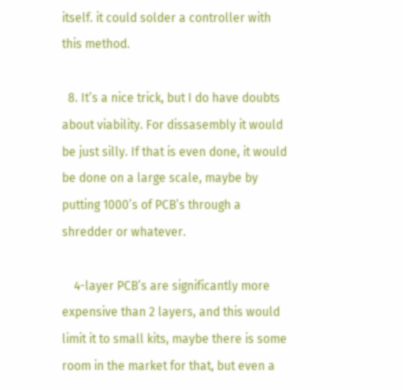itself. it could solder a controller with this method.

  8. It’s a nice trick, but I do have doubts about viability. For dissasembly it would be just silly. If that is even done, it would be done on a large scale, maybe by putting 1000’s of PCB’s through a shredder or whatever.

    4-layer PCB’s are significantly more expensive than 2 layers, and this would limit it to small kits, maybe there is some room in the market for that, but even a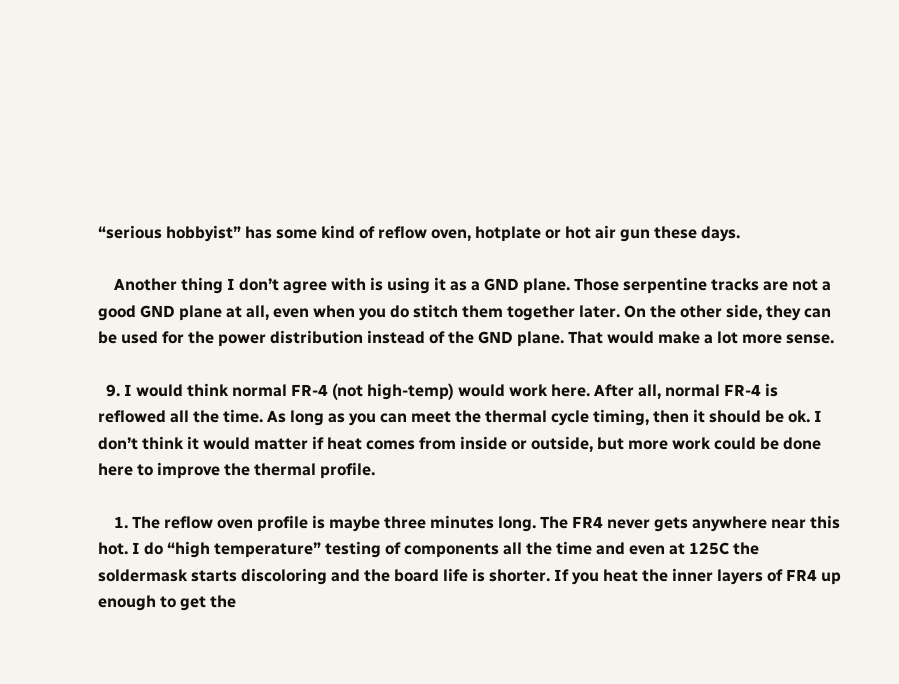“serious hobbyist” has some kind of reflow oven, hotplate or hot air gun these days.

    Another thing I don’t agree with is using it as a GND plane. Those serpentine tracks are not a good GND plane at all, even when you do stitch them together later. On the other side, they can be used for the power distribution instead of the GND plane. That would make a lot more sense.

  9. I would think normal FR-4 (not high-temp) would work here. After all, normal FR-4 is reflowed all the time. As long as you can meet the thermal cycle timing, then it should be ok. I don’t think it would matter if heat comes from inside or outside, but more work could be done here to improve the thermal profile.

    1. The reflow oven profile is maybe three minutes long. The FR4 never gets anywhere near this hot. I do “high temperature” testing of components all the time and even at 125C the soldermask starts discoloring and the board life is shorter. If you heat the inner layers of FR4 up enough to get the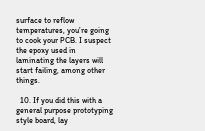surface to reflow temperatures, you’re going to cook your PCB. I suspect the epoxy used in laminating the layers will start failing, among other things.

  10. If you did this with a general purpose prototyping style board, lay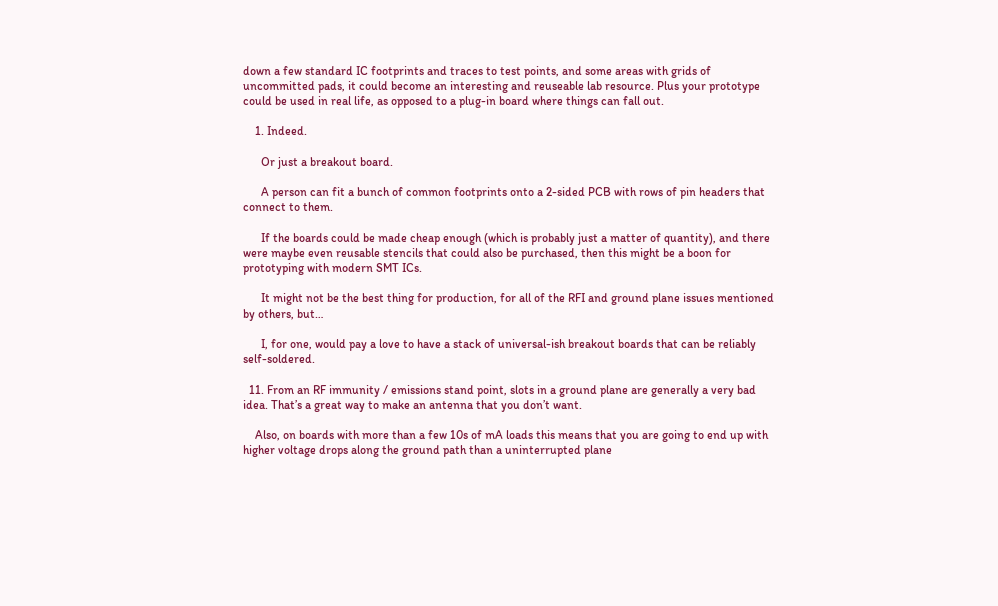down a few standard IC footprints and traces to test points, and some areas with grids of uncommitted pads, it could become an interesting and reuseable lab resource. Plus your prototype could be used in real life, as opposed to a plug-in board where things can fall out.

    1. Indeed.

      Or just a breakout board.

      A person can fit a bunch of common footprints onto a 2-sided PCB with rows of pin headers that connect to them.

      If the boards could be made cheap enough (which is probably just a matter of quantity), and there were maybe even reusable stencils that could also be purchased, then this might be a boon for prototyping with modern SMT ICs.

      It might not be the best thing for production, for all of the RFI and ground plane issues mentioned by others, but…

      I, for one, would pay a love to have a stack of universal-ish breakout boards that can be reliably self-soldered.

  11. From an RF immunity / emissions stand point, slots in a ground plane are generally a very bad idea. That’s a great way to make an antenna that you don’t want.

    Also, on boards with more than a few 10s of mA loads this means that you are going to end up with higher voltage drops along the ground path than a uninterrupted plane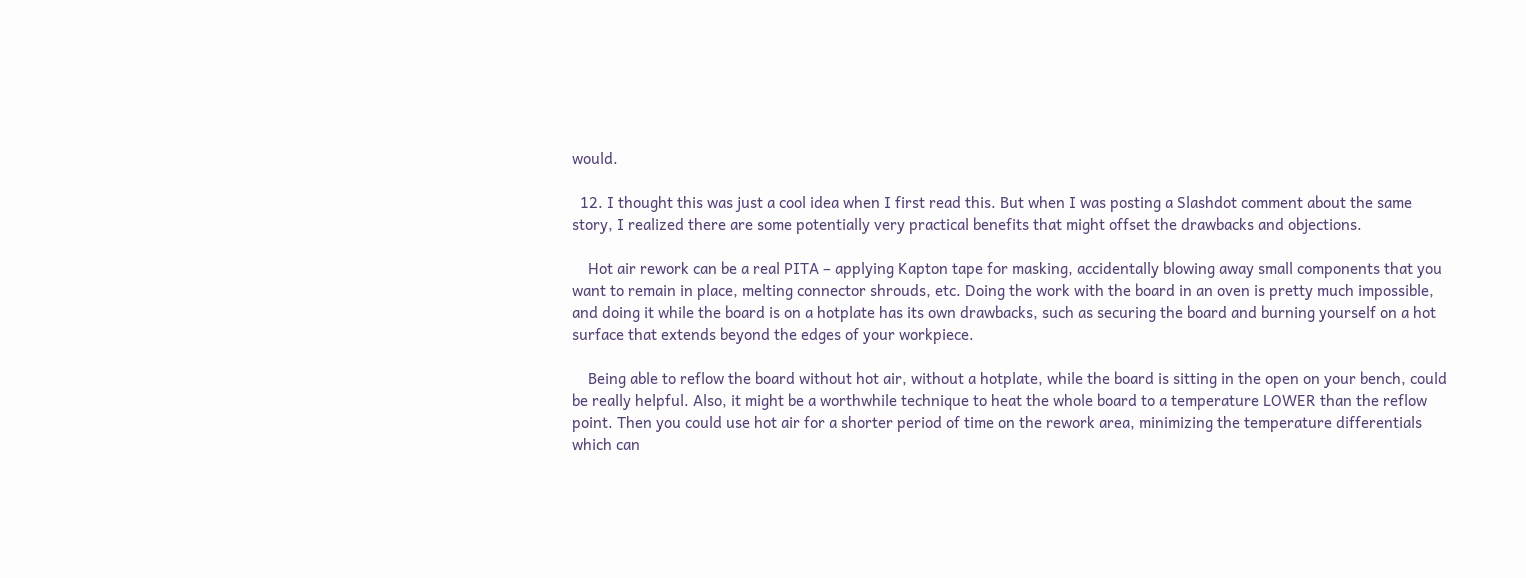would.

  12. I thought this was just a cool idea when I first read this. But when I was posting a Slashdot comment about the same story, I realized there are some potentially very practical benefits that might offset the drawbacks and objections.

    Hot air rework can be a real PITA – applying Kapton tape for masking, accidentally blowing away small components that you want to remain in place, melting connector shrouds, etc. Doing the work with the board in an oven is pretty much impossible, and doing it while the board is on a hotplate has its own drawbacks, such as securing the board and burning yourself on a hot surface that extends beyond the edges of your workpiece.

    Being able to reflow the board without hot air, without a hotplate, while the board is sitting in the open on your bench, could be really helpful. Also, it might be a worthwhile technique to heat the whole board to a temperature LOWER than the reflow point. Then you could use hot air for a shorter period of time on the rework area, minimizing the temperature differentials which can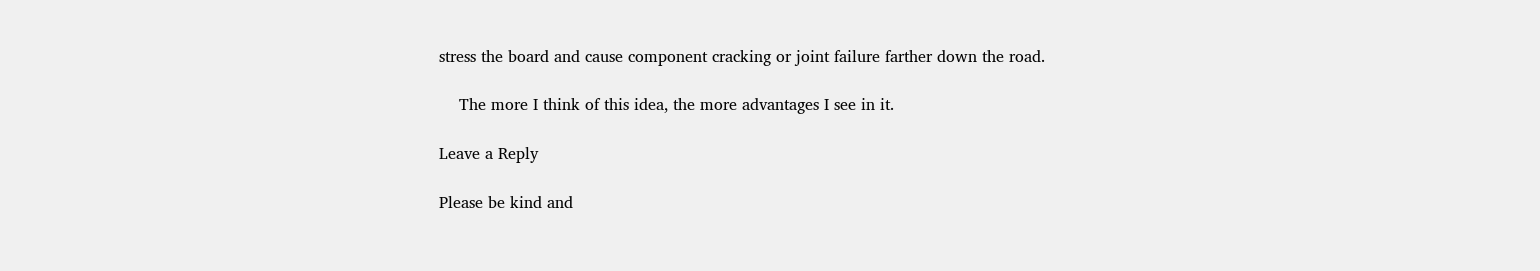stress the board and cause component cracking or joint failure farther down the road.

    The more I think of this idea, the more advantages I see in it.

Leave a Reply

Please be kind and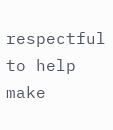respectful to help make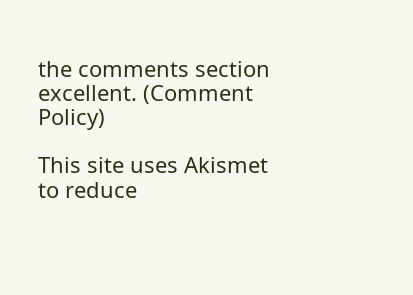the comments section excellent. (Comment Policy)

This site uses Akismet to reduce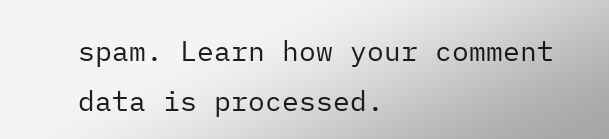spam. Learn how your comment data is processed.